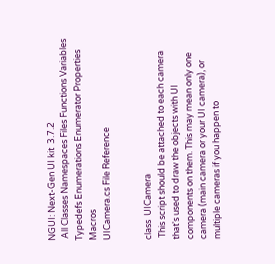NGUI: Next-Gen UI kit  3.7.2
 All Classes Namespaces Files Functions Variables Typedefs Enumerations Enumerator Properties Macros
UICamera.cs File Reference


class  UICamera
 This script should be attached to each camera that's used to draw the objects with UI components on them. This may mean only one camera (main camera or your UI camera), or multiple cameras if you happen to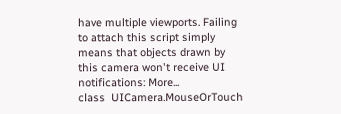have multiple viewports. Failing to attach this script simply means that objects drawn by this camera won't receive UI notifications: More...
class  UICamera.MouseOrTouch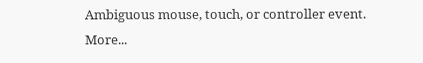Ambiguous mouse, touch, or controller event. More...